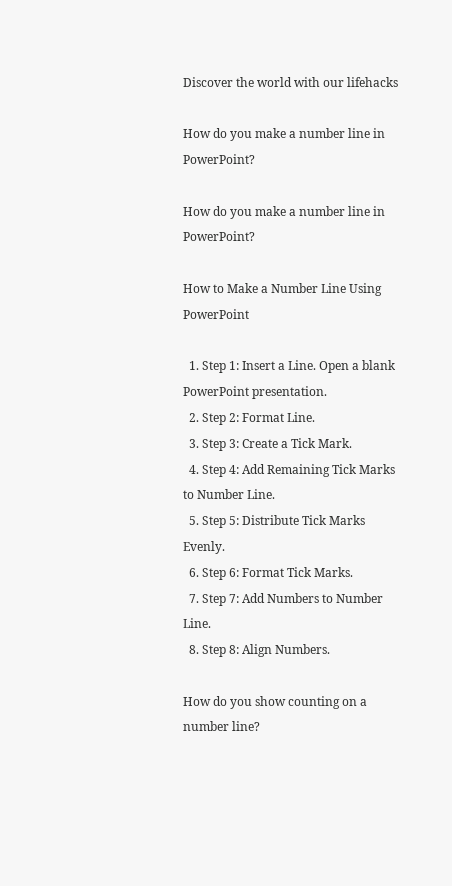Discover the world with our lifehacks

How do you make a number line in PowerPoint?

How do you make a number line in PowerPoint?

How to Make a Number Line Using PowerPoint

  1. Step 1: Insert a Line. Open a blank PowerPoint presentation.
  2. Step 2: Format Line.
  3. Step 3: Create a Tick Mark.
  4. Step 4: Add Remaining Tick Marks to Number Line.
  5. Step 5: Distribute Tick Marks Evenly.
  6. Step 6: Format Tick Marks.
  7. Step 7: Add Numbers to Number Line.
  8. Step 8: Align Numbers.

How do you show counting on a number line?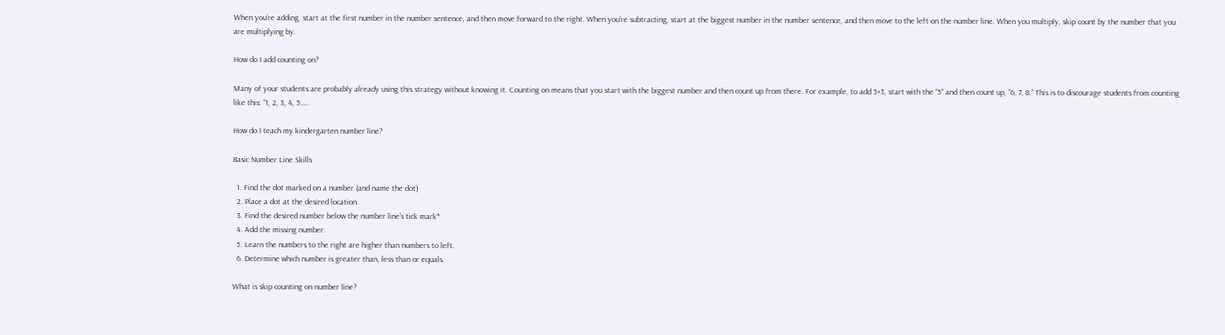When you’re adding, start at the first number in the number sentence, and then move forward to the right. When you’re subtracting, start at the biggest number in the number sentence, and then move to the left on the number line. When you multiply, skip count by the number that you are multiplying by.

How do I add counting on?

Many of your students are probably already using this strategy without knowing it. Counting on means that you start with the biggest number and then count up from there. For example, to add 5+3, start with the “5” and then count up, “6, 7, 8.” This is to discourage students from counting like this: “1, 2, 3, 4, 5…..

How do I teach my kindergarten number line?

Basic Number Line Skills

  1. Find the dot marked on a number (and name the dot)
  2. Place a dot at the desired location.
  3. Find the desired number below the number line’s tick mark*
  4. Add the missing number.
  5. Learn the numbers to the right are higher than numbers to left.
  6. Determine which number is greater than, less than or equals.

What is skip counting on number line?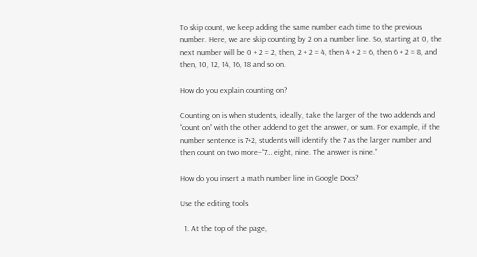To skip count, we keep adding the same number each time to the previous number. Here, we are skip counting by 2 on a number line. So, starting at 0, the next number will be 0 + 2 = 2, then, 2 + 2 = 4, then 4 + 2 = 6, then 6 + 2 = 8, and then, 10, 12, 14, 16, 18 and so on.

How do you explain counting on?

Counting on is when students, ideally, take the larger of the two addends and “count on” with the other addend to get the answer, or sum. For example, if the number sentence is 7+2, students will identify the 7 as the larger number and then count on two more–“7… eight, nine. The answer is nine.”

How do you insert a math number line in Google Docs?

Use the editing tools

  1. At the top of the page,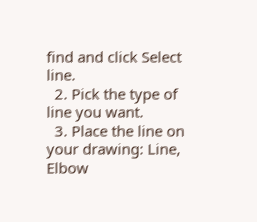find and click Select line.
  2. Pick the type of line you want.
  3. Place the line on your drawing: Line, Elbow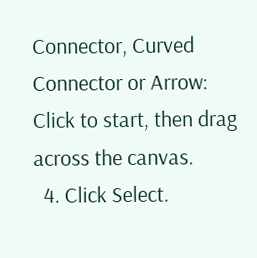Connector, Curved Connector or Arrow: Click to start, then drag across the canvas.
  4. Click Select.